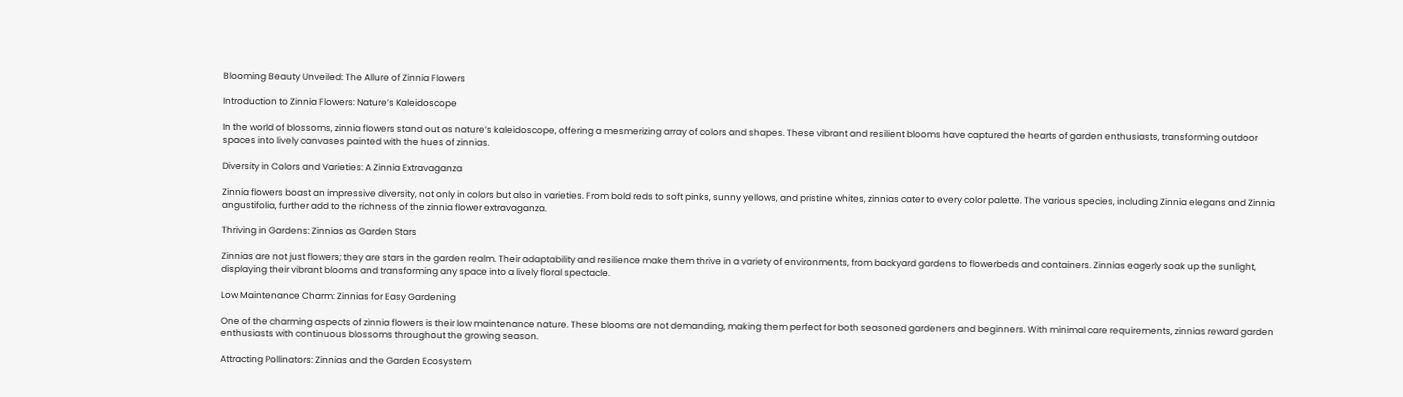Blooming Beauty Unveiled: The Allure of Zinnia Flowers

Introduction to Zinnia Flowers: Nature’s Kaleidoscope

In the world of blossoms, zinnia flowers stand out as nature’s kaleidoscope, offering a mesmerizing array of colors and shapes. These vibrant and resilient blooms have captured the hearts of garden enthusiasts, transforming outdoor spaces into lively canvases painted with the hues of zinnias.

Diversity in Colors and Varieties: A Zinnia Extravaganza

Zinnia flowers boast an impressive diversity, not only in colors but also in varieties. From bold reds to soft pinks, sunny yellows, and pristine whites, zinnias cater to every color palette. The various species, including Zinnia elegans and Zinnia angustifolia, further add to the richness of the zinnia flower extravaganza.

Thriving in Gardens: Zinnias as Garden Stars

Zinnias are not just flowers; they are stars in the garden realm. Their adaptability and resilience make them thrive in a variety of environments, from backyard gardens to flowerbeds and containers. Zinnias eagerly soak up the sunlight, displaying their vibrant blooms and transforming any space into a lively floral spectacle.

Low Maintenance Charm: Zinnias for Easy Gardening

One of the charming aspects of zinnia flowers is their low maintenance nature. These blooms are not demanding, making them perfect for both seasoned gardeners and beginners. With minimal care requirements, zinnias reward garden enthusiasts with continuous blossoms throughout the growing season.

Attracting Pollinators: Zinnias and the Garden Ecosystem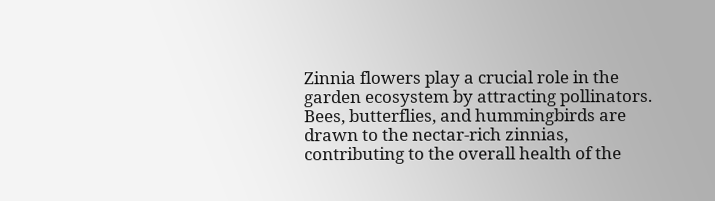Zinnia flowers play a crucial role in the garden ecosystem by attracting pollinators. Bees, butterflies, and hummingbirds are drawn to the nectar-rich zinnias, contributing to the overall health of the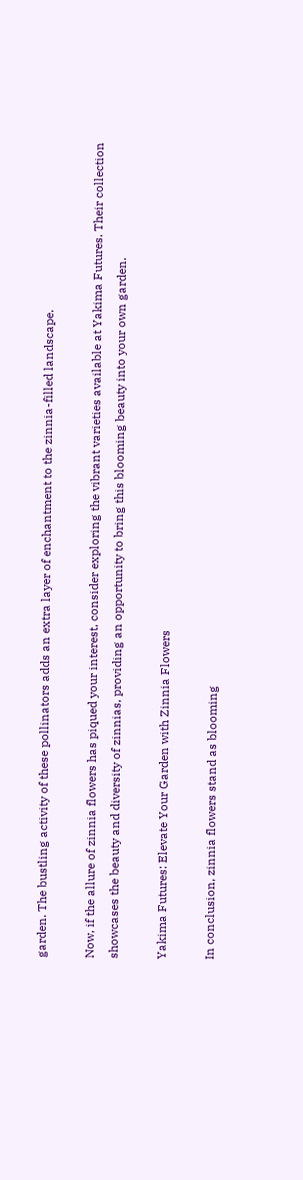garden. The bustling activity of these pollinators adds an extra layer of enchantment to the zinnia-filled landscape.

Now, if the allure of zinnia flowers has piqued your interest, consider exploring the vibrant varieties available at Yakima Futures. Their collection showcases the beauty and diversity of zinnias, providing an opportunity to bring this blooming beauty into your own garden.

Yakima Futures: Elevate Your Garden with Zinnia Flowers

In conclusion, zinnia flowers stand as blooming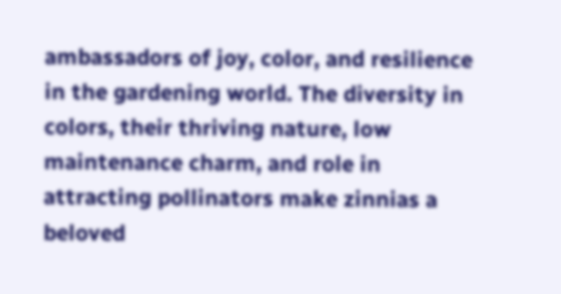ambassadors of joy, color, and resilience in the gardening world. The diversity in colors, their thriving nature, low maintenance charm, and role in attracting pollinators make zinnias a beloved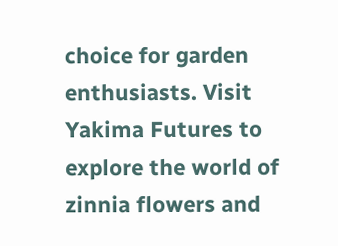choice for garden enthusiasts. Visit Yakima Futures to explore the world of zinnia flowers and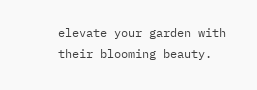elevate your garden with their blooming beauty.